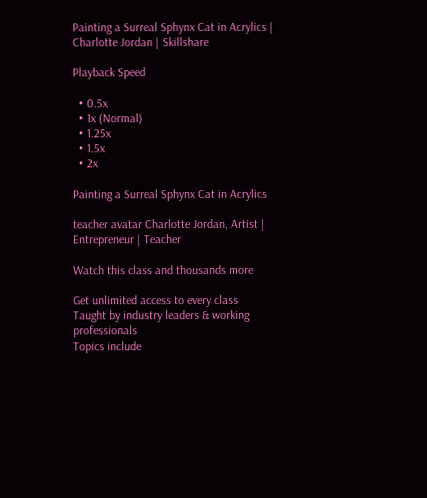Painting a Surreal Sphynx Cat in Acrylics | Charlotte Jordan | Skillshare

Playback Speed

  • 0.5x
  • 1x (Normal)
  • 1.25x
  • 1.5x
  • 2x

Painting a Surreal Sphynx Cat in Acrylics

teacher avatar Charlotte Jordan, Artist | Entrepreneur | Teacher

Watch this class and thousands more

Get unlimited access to every class
Taught by industry leaders & working professionals
Topics include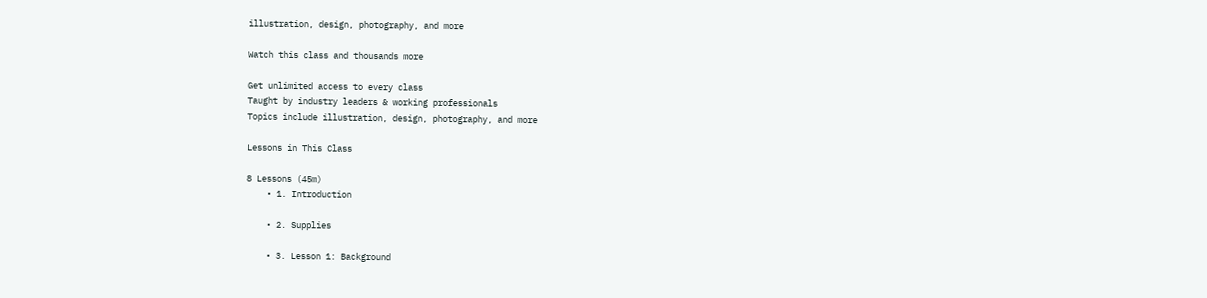illustration, design, photography, and more

Watch this class and thousands more

Get unlimited access to every class
Taught by industry leaders & working professionals
Topics include illustration, design, photography, and more

Lessons in This Class

8 Lessons (45m)
    • 1. Introduction

    • 2. Supplies

    • 3. Lesson 1: Background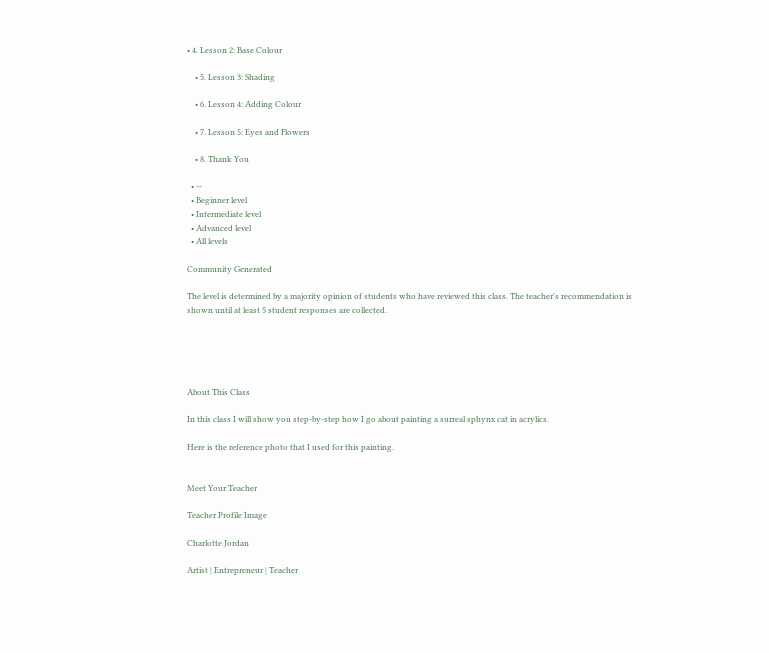• 4. Lesson 2: Base Colour

    • 5. Lesson 3: Shading

    • 6. Lesson 4: Adding Colour

    • 7. Lesson 5: Eyes and Flowers

    • 8. Thank You

  • --
  • Beginner level
  • Intermediate level
  • Advanced level
  • All levels

Community Generated

The level is determined by a majority opinion of students who have reviewed this class. The teacher's recommendation is shown until at least 5 student responses are collected.





About This Class

In this class I will show you step-by-step how I go about painting a surreal sphynx cat in acrylics.

Here is the reference photo that I used for this painting.


Meet Your Teacher

Teacher Profile Image

Charlotte Jordan

Artist | Entrepreneur | Teacher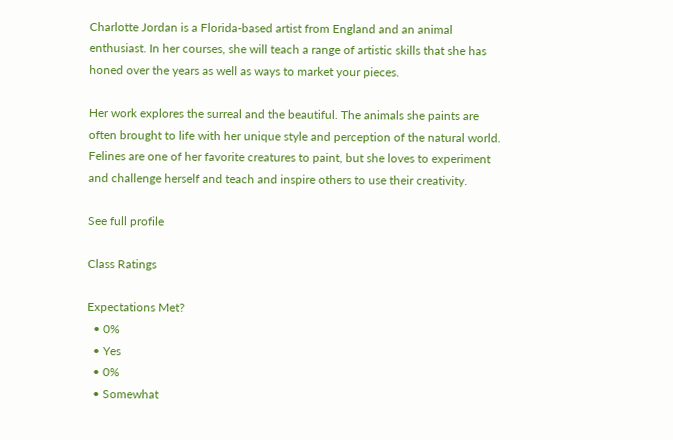Charlotte Jordan is a Florida-based artist from England and an animal enthusiast. In her courses, she will teach a range of artistic skills that she has honed over the years as well as ways to market your pieces.

Her work explores the surreal and the beautiful. The animals she paints are often brought to life with her unique style and perception of the natural world. Felines are one of her favorite creatures to paint, but she loves to experiment and challenge herself and teach and inspire others to use their creativity.

See full profile

Class Ratings

Expectations Met?
  • 0%
  • Yes
  • 0%
  • Somewhat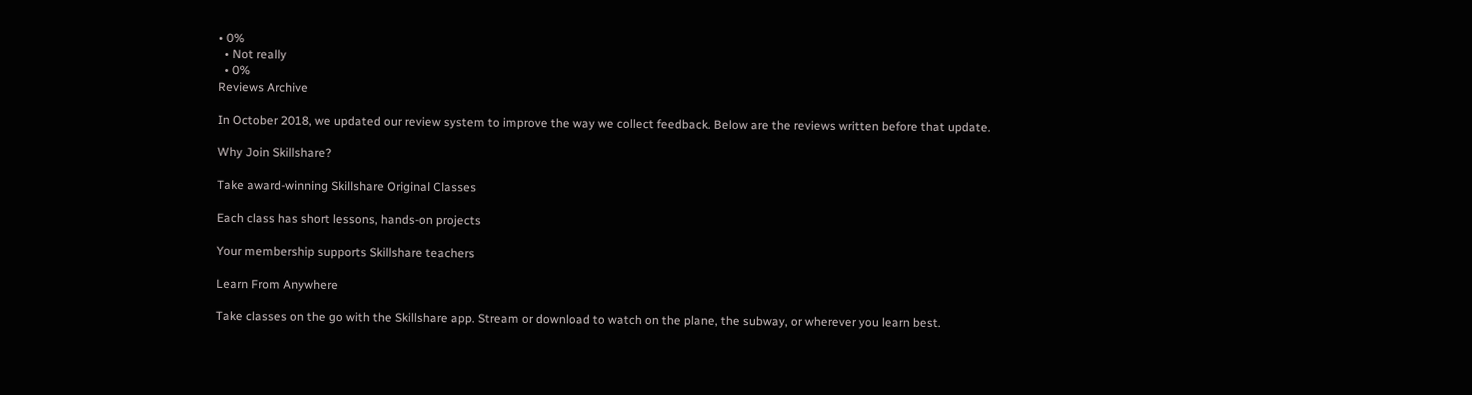• 0%
  • Not really
  • 0%
Reviews Archive

In October 2018, we updated our review system to improve the way we collect feedback. Below are the reviews written before that update.

Why Join Skillshare?

Take award-winning Skillshare Original Classes

Each class has short lessons, hands-on projects

Your membership supports Skillshare teachers

Learn From Anywhere

Take classes on the go with the Skillshare app. Stream or download to watch on the plane, the subway, or wherever you learn best.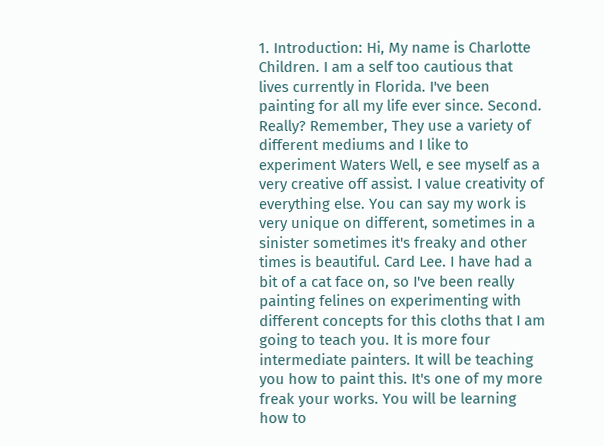1. Introduction: Hi, My name is Charlotte Children. I am a self too cautious that lives currently in Florida. I've been painting for all my life ever since. Second. Really? Remember, They use a variety of different mediums and I like to experiment Waters Well, e see myself as a very creative off assist. I value creativity of everything else. You can say my work is very unique on different, sometimes in a sinister sometimes it's freaky and other times is beautiful. Card Lee. I have had a bit of a cat face on, so I've been really painting felines on experimenting with different concepts for this cloths that I am going to teach you. It is more four intermediate painters. It will be teaching you how to paint this. It's one of my more freak your works. You will be learning how to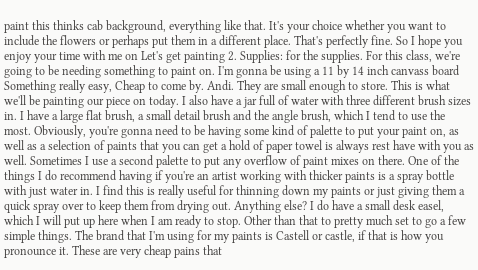paint this thinks cab background, everything like that. It's your choice whether you want to include the flowers or perhaps put them in a different place. That's perfectly fine. So I hope you enjoy your time with me on Let's get painting 2. Supplies: for the supplies. For this class, we're going to be needing something to paint on. I'm gonna be using a 11 by 14 inch canvass board Something really easy, Cheap to come by. Andi. They are small enough to store. This is what we'll be painting our piece on today. I also have a jar full of water with three different brush sizes in. I have a large flat brush, a small detail brush and the angle brush, which I tend to use the most. Obviously, you're gonna need to be having some kind of palette to put your paint on, as well as a selection of paints that you can get a hold of paper towel is always rest have with you as well. Sometimes I use a second palette to put any overflow of paint mixes on there. One of the things I do recommend having if you're an artist working with thicker paints is a spray bottle with just water in. I find this is really useful for thinning down my paints or just giving them a quick spray over to keep them from drying out. Anything else? I do have a small desk easel, which I will put up here when I am ready to stop. Other than that to pretty much set to go a few simple things. The brand that I'm using for my paints is Castell or castle, if that is how you pronounce it. These are very cheap pains that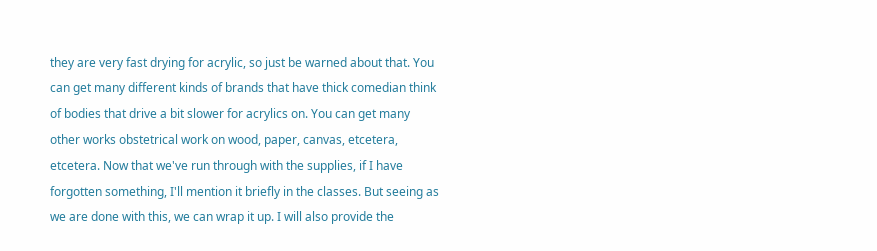they are very fast drying for acrylic, so just be warned about that. You can get many different kinds of brands that have thick comedian think of bodies that drive a bit slower for acrylics on. You can get many other works obstetrical work on wood, paper, canvas, etcetera, etcetera. Now that we've run through with the supplies, if I have forgotten something, I'll mention it briefly in the classes. But seeing as we are done with this, we can wrap it up. I will also provide the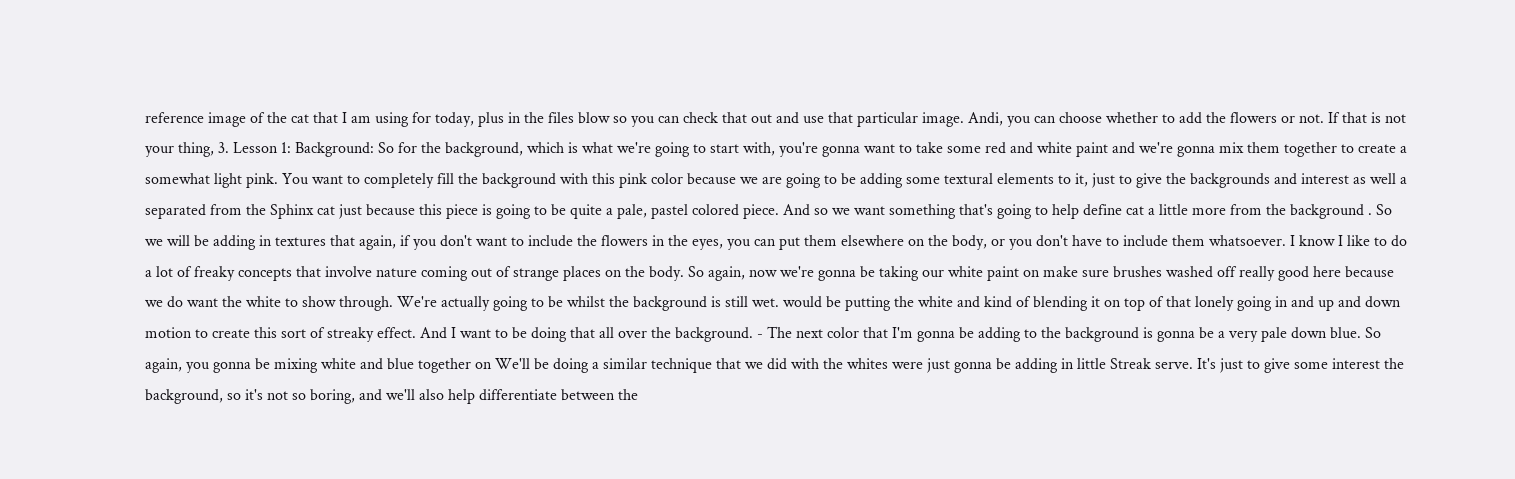reference image of the cat that I am using for today, plus in the files blow so you can check that out and use that particular image. Andi, you can choose whether to add the flowers or not. If that is not your thing, 3. Lesson 1: Background: So for the background, which is what we're going to start with, you're gonna want to take some red and white paint and we're gonna mix them together to create a somewhat light pink. You want to completely fill the background with this pink color because we are going to be adding some textural elements to it, just to give the backgrounds and interest as well a separated from the Sphinx cat just because this piece is going to be quite a pale, pastel colored piece. And so we want something that's going to help define cat a little more from the background . So we will be adding in textures that again, if you don't want to include the flowers in the eyes, you can put them elsewhere on the body, or you don't have to include them whatsoever. I know I like to do a lot of freaky concepts that involve nature coming out of strange places on the body. So again, now we're gonna be taking our white paint on make sure brushes washed off really good here because we do want the white to show through. We're actually going to be whilst the background is still wet. would be putting the white and kind of blending it on top of that lonely going in and up and down motion to create this sort of streaky effect. And I want to be doing that all over the background. - The next color that I'm gonna be adding to the background is gonna be a very pale down blue. So again, you gonna be mixing white and blue together on We'll be doing a similar technique that we did with the whites were just gonna be adding in little Streak serve. It's just to give some interest the background, so it's not so boring, and we'll also help differentiate between the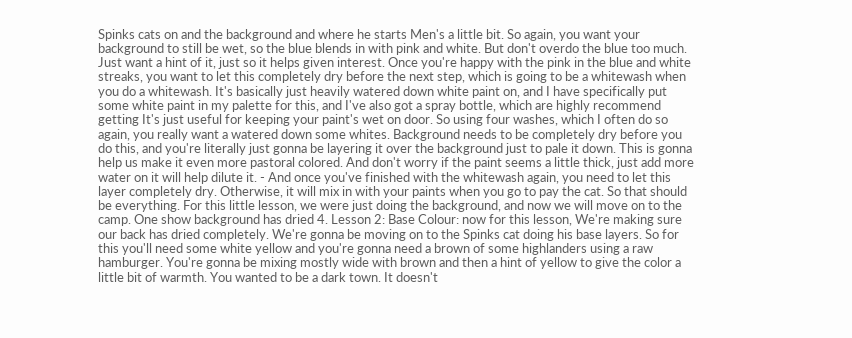Spinks cats on and the background and where he starts Men's a little bit. So again, you want your background to still be wet, so the blue blends in with pink and white. But don't overdo the blue too much. Just want a hint of it, just so it helps given interest. Once you're happy with the pink in the blue and white streaks, you want to let this completely dry before the next step, which is going to be a whitewash when you do a whitewash. It's basically just heavily watered down white paint on, and I have specifically put some white paint in my palette for this, and I've also got a spray bottle, which are highly recommend getting It's just useful for keeping your paint's wet on door. So using four washes, which I often do so again, you really want a watered down some whites. Background needs to be completely dry before you do this, and you're literally just gonna be layering it over the background just to pale it down. This is gonna help us make it even more pastoral colored. And don't worry if the paint seems a little thick, just add more water on it will help dilute it. - And once you've finished with the whitewash again, you need to let this layer completely dry. Otherwise, it will mix in with your paints when you go to pay the cat. So that should be everything. For this little lesson, we were just doing the background, and now we will move on to the camp. One show background has dried 4. Lesson 2: Base Colour: now for this lesson, We're making sure our back has dried completely. We're gonna be moving on to the Spinks cat doing his base layers. So for this you'll need some white yellow and you're gonna need a brown of some highlanders using a raw hamburger. You're gonna be mixing mostly wide with brown and then a hint of yellow to give the color a little bit of warmth. You wanted to be a dark town. It doesn't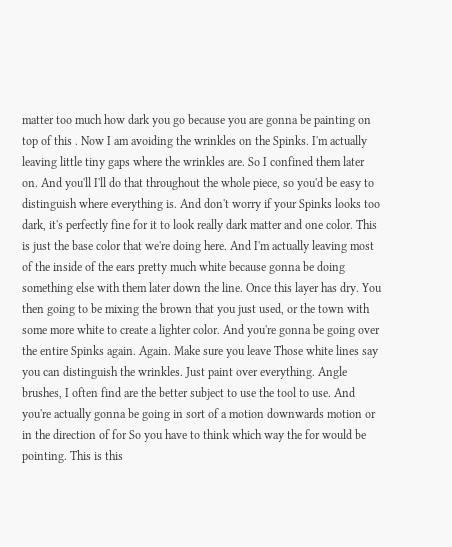matter too much how dark you go because you are gonna be painting on top of this . Now I am avoiding the wrinkles on the Spinks. I'm actually leaving little tiny gaps where the wrinkles are. So I confined them later on. And you'll I'll do that throughout the whole piece, so you'd be easy to distinguish where everything is. And don't worry if your Spinks looks too dark, it's perfectly fine for it to look really dark matter and one color. This is just the base color that we're doing here. And I'm actually leaving most of the inside of the ears pretty much white because gonna be doing something else with them later down the line. Once this layer has dry. You then going to be mixing the brown that you just used, or the town with some more white to create a lighter color. And you're gonna be going over the entire Spinks again. Again. Make sure you leave Those white lines say you can distinguish the wrinkles. Just paint over everything. Angle brushes, I often find are the better subject to use the tool to use. And you're actually gonna be going in sort of a motion downwards motion or in the direction of for So you have to think which way the for would be pointing. This is this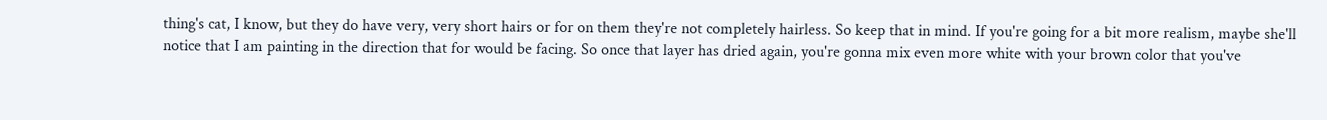thing's cat, I know, but they do have very, very short hairs or for on them they're not completely hairless. So keep that in mind. If you're going for a bit more realism, maybe she'll notice that I am painting in the direction that for would be facing. So once that layer has dried again, you're gonna mix even more white with your brown color that you've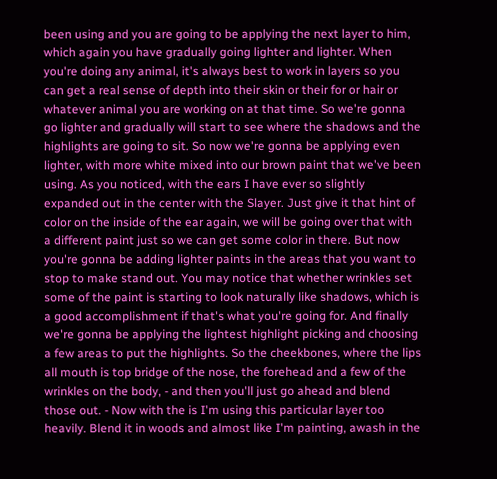been using and you are going to be applying the next layer to him, which again you have gradually going lighter and lighter. When you're doing any animal, it's always best to work in layers so you can get a real sense of depth into their skin or their for or hair or whatever animal you are working on at that time. So we're gonna go lighter and gradually will start to see where the shadows and the highlights are going to sit. So now we're gonna be applying even lighter, with more white mixed into our brown paint that we've been using. As you noticed, with the ears I have ever so slightly expanded out in the center with the Slayer. Just give it that hint of color on the inside of the ear again, we will be going over that with a different paint just so we can get some color in there. But now you're gonna be adding lighter paints in the areas that you want to stop to make stand out. You may notice that whether wrinkles set some of the paint is starting to look naturally like shadows, which is a good accomplishment if that's what you're going for. And finally we're gonna be applying the lightest highlight picking and choosing a few areas to put the highlights. So the cheekbones, where the lips all mouth is top bridge of the nose, the forehead and a few of the wrinkles on the body, - and then you'll just go ahead and blend those out. - Now with the is I'm using this particular layer too heavily. Blend it in woods and almost like I'm painting, awash in the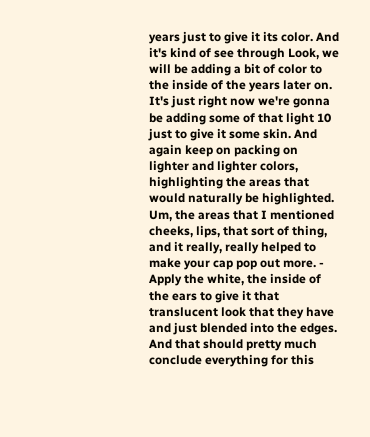years just to give it its color. And it's kind of see through Look, we will be adding a bit of color to the inside of the years later on. It's just right now we're gonna be adding some of that light 10 just to give it some skin. And again keep on packing on lighter and lighter colors, highlighting the areas that would naturally be highlighted. Um, the areas that I mentioned cheeks, lips, that sort of thing, and it really, really helped to make your cap pop out more. - Apply the white, the inside of the ears to give it that translucent look that they have and just blended into the edges. And that should pretty much conclude everything for this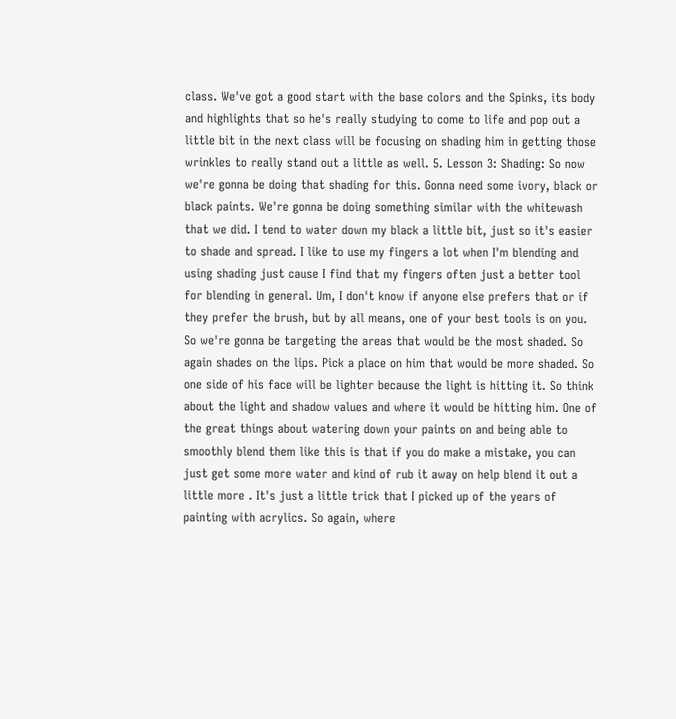class. We've got a good start with the base colors and the Spinks, its body and highlights that so he's really studying to come to life and pop out a little bit in the next class will be focusing on shading him in getting those wrinkles to really stand out a little as well. 5. Lesson 3: Shading: So now we're gonna be doing that shading for this. Gonna need some ivory, black or black paints. We're gonna be doing something similar with the whitewash that we did. I tend to water down my black a little bit, just so it's easier to shade and spread. I like to use my fingers a lot when I'm blending and using shading just cause I find that my fingers often just a better tool for blending in general. Um, I don't know if anyone else prefers that or if they prefer the brush, but by all means, one of your best tools is on you. So we're gonna be targeting the areas that would be the most shaded. So again shades on the lips. Pick a place on him that would be more shaded. So one side of his face will be lighter because the light is hitting it. So think about the light and shadow values and where it would be hitting him. One of the great things about watering down your paints on and being able to smoothly blend them like this is that if you do make a mistake, you can just get some more water and kind of rub it away on help blend it out a little more . It's just a little trick that I picked up of the years of painting with acrylics. So again, where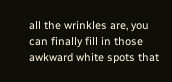all the wrinkles are, you can finally fill in those awkward white spots that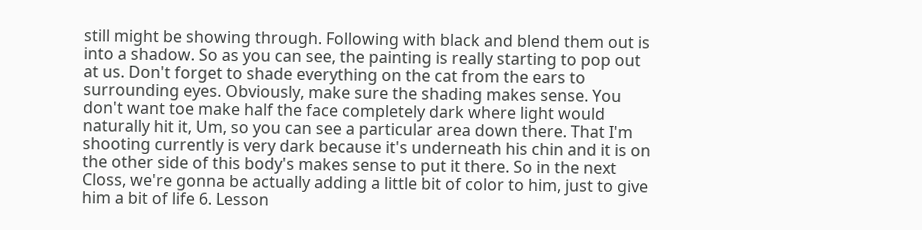still might be showing through. Following with black and blend them out is into a shadow. So as you can see, the painting is really starting to pop out at us. Don't forget to shade everything on the cat from the ears to surrounding eyes. Obviously, make sure the shading makes sense. You don't want toe make half the face completely dark where light would naturally hit it, Um, so you can see a particular area down there. That I'm shooting currently is very dark because it's underneath his chin and it is on the other side of this body's makes sense to put it there. So in the next Closs, we're gonna be actually adding a little bit of color to him, just to give him a bit of life 6. Lesson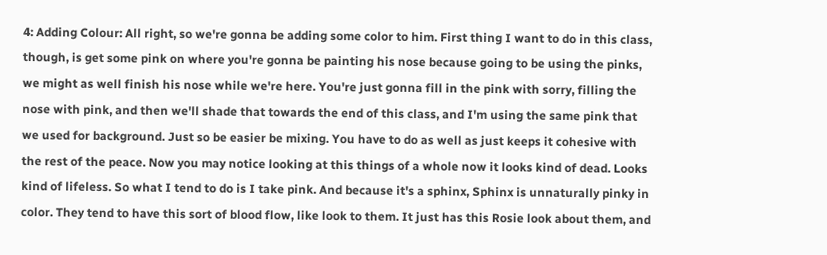4: Adding Colour: All right, so we're gonna be adding some color to him. First thing I want to do in this class, though, is get some pink on where you're gonna be painting his nose because going to be using the pinks, we might as well finish his nose while we're here. You're just gonna fill in the pink with sorry, filling the nose with pink, and then we'll shade that towards the end of this class, and I'm using the same pink that we used for background. Just so be easier be mixing. You have to do as well as just keeps it cohesive with the rest of the peace. Now you may notice looking at this things of a whole now it looks kind of dead. Looks kind of lifeless. So what I tend to do is I take pink. And because it's a sphinx, Sphinx is unnaturally pinky in color. They tend to have this sort of blood flow, like look to them. It just has this Rosie look about them, and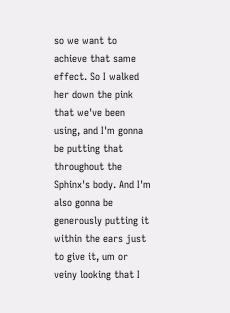so we want to achieve that same effect. So I walked her down the pink that we've been using, and I'm gonna be putting that throughout the Sphinx's body. And I'm also gonna be generously putting it within the ears just to give it, um or veiny looking that I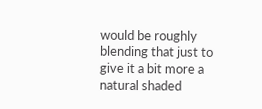would be roughly blending that just to give it a bit more a natural shaded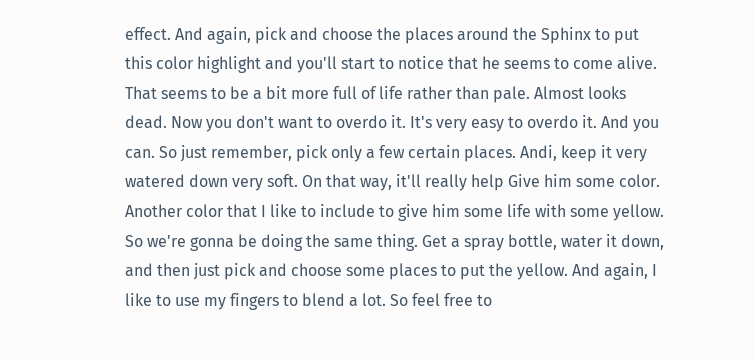effect. And again, pick and choose the places around the Sphinx to put this color highlight and you'll start to notice that he seems to come alive. That seems to be a bit more full of life rather than pale. Almost looks dead. Now you don't want to overdo it. It's very easy to overdo it. And you can. So just remember, pick only a few certain places. Andi, keep it very watered down very soft. On that way, it'll really help Give him some color. Another color that I like to include to give him some life with some yellow. So we're gonna be doing the same thing. Get a spray bottle, water it down, and then just pick and choose some places to put the yellow. And again, I like to use my fingers to blend a lot. So feel free to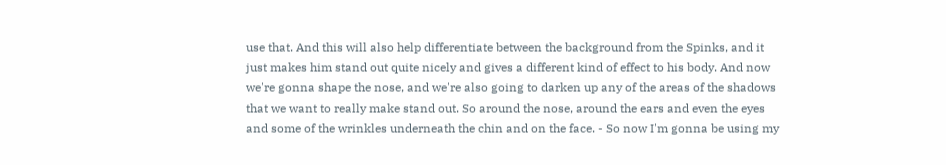use that. And this will also help differentiate between the background from the Spinks, and it just makes him stand out quite nicely and gives a different kind of effect to his body. And now we're gonna shape the nose, and we're also going to darken up any of the areas of the shadows that we want to really make stand out. So around the nose, around the ears and even the eyes and some of the wrinkles underneath the chin and on the face. - So now I'm gonna be using my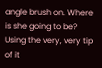angle brush on. Where is she going to be? Using the very, very tip of it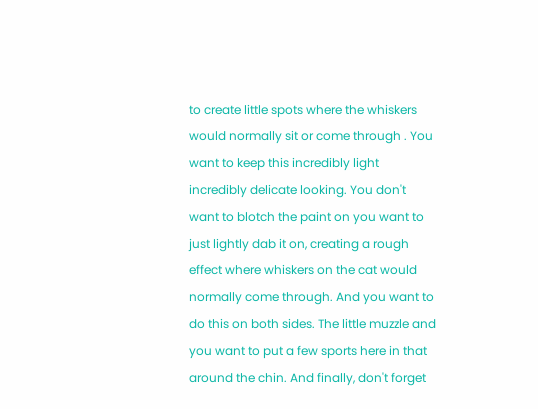to create little spots where the whiskers would normally sit or come through . You want to keep this incredibly light incredibly delicate looking. You don't want to blotch the paint on you want to just lightly dab it on, creating a rough effect where whiskers on the cat would normally come through. And you want to do this on both sides. The little muzzle and you want to put a few sports here in that around the chin. And finally, don't forget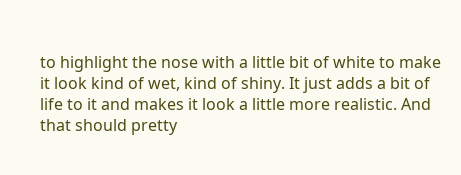to highlight the nose with a little bit of white to make it look kind of wet, kind of shiny. It just adds a bit of life to it and makes it look a little more realistic. And that should pretty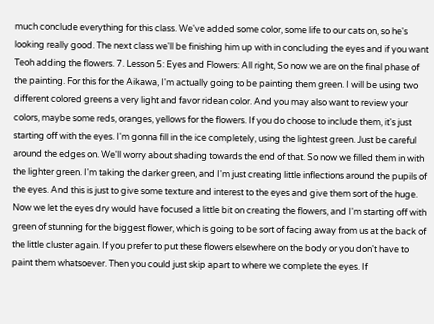much conclude everything for this class. We've added some color, some life to our cats on, so he's looking really good. The next class we'll be finishing him up with in concluding the eyes and if you want Teoh adding the flowers. 7. Lesson 5: Eyes and Flowers: All right, So now we are on the final phase of the painting. For this for the Aikawa, I'm actually going to be painting them green. I will be using two different colored greens a very light and favor ridean color. And you may also want to review your colors, maybe some reds, oranges, yellows for the flowers. If you do choose to include them, it's just starting off with the eyes. I'm gonna fill in the ice completely, using the lightest green. Just be careful around the edges on. We'll worry about shading towards the end of that. So now we filled them in with the lighter green. I'm taking the darker green, and I'm just creating little inflections around the pupils of the eyes. And this is just to give some texture and interest to the eyes and give them sort of the huge. Now we let the eyes dry would have focused a little bit on creating the flowers, and I'm starting off with green of stunning for the biggest flower, which is going to be sort of facing away from us at the back of the little cluster again. If you prefer to put these flowers elsewhere on the body or you don't have to paint them whatsoever. Then you could just skip apart to where we complete the eyes. If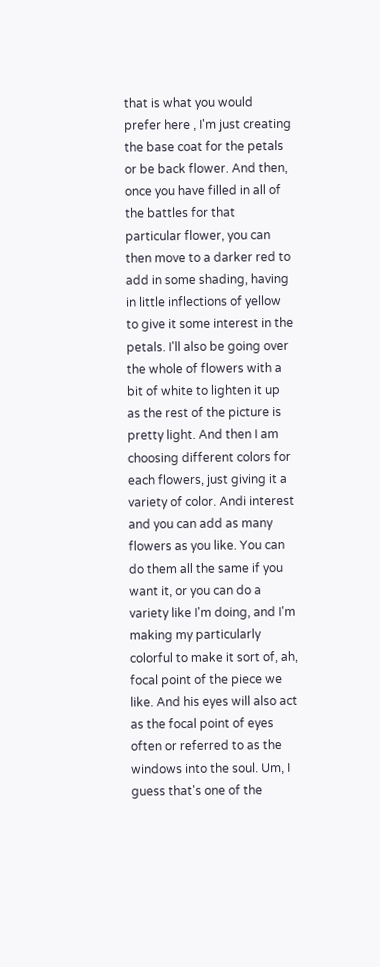that is what you would prefer here , I'm just creating the base coat for the petals or be back flower. And then, once you have filled in all of the battles for that particular flower, you can then move to a darker red to add in some shading, having in little inflections of yellow to give it some interest in the petals. I'll also be going over the whole of flowers with a bit of white to lighten it up as the rest of the picture is pretty light. And then I am choosing different colors for each flowers, just giving it a variety of color. Andi interest and you can add as many flowers as you like. You can do them all the same if you want it, or you can do a variety like I'm doing, and I'm making my particularly colorful to make it sort of, ah, focal point of the piece we like. And his eyes will also act as the focal point of eyes often or referred to as the windows into the soul. Um, I guess that's one of the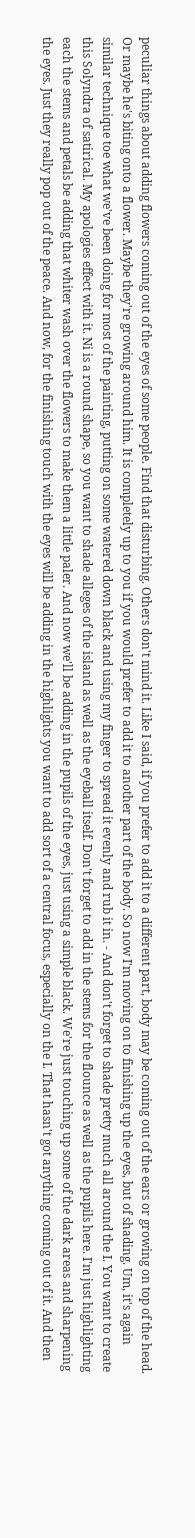peculiar things about adding flowers coming out of the eyes of some people. Find that disturbing. Others don't mind it. Like I said, if you prefer to add it to a different part, body may be coming out of the ears or growing on top of the head. Or maybe he's biting onto a flower. Maybe they're growing around him. It is completely up to you if you would prefer to add it to another part of the body. So now I'm moving on to finishing up the eyes, but of shading. Um, it's again similar technique toe what we've been doing for most of the painting, putting on some watered down black and using my finger to spread it evenly and rub it in. - And don't forget to shade pretty much all around the I. You want to create this Solyndra of satirical. My apologies effect with it. Ni is a round shape, so you want to shade alleges of the island as well as the eyeball itself. Don't forget to add in the stems for the flounce as well as the pupils here. I'm just highlighting each the stems and petals be adding that whiter wash over the flowers to make them a little paler. And now we'll be adding in the pupils of the eyes, just using a simple black. We're just touching up some of the dark areas and sharpening the eyes. Just they really pop out of the peace. And now, for the finishing touch with the eyes will be adding in the highlights you want to add sort of a central focus, especially on the I. That hasn't got anything coming out of it. And then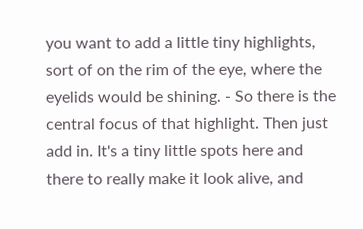you want to add a little tiny highlights, sort of on the rim of the eye, where the eyelids would be shining. - So there is the central focus of that highlight. Then just add in. It's a tiny little spots here and there to really make it look alive, and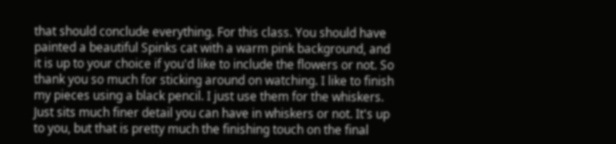that should conclude everything. For this class. You should have painted a beautiful Spinks cat with a warm pink background, and it is up to your choice if you'd like to include the flowers or not. So thank you so much for sticking around on watching. I like to finish my pieces using a black pencil. I just use them for the whiskers. Just sits much finer detail you can have in whiskers or not. It's up to you, but that is pretty much the finishing touch on the final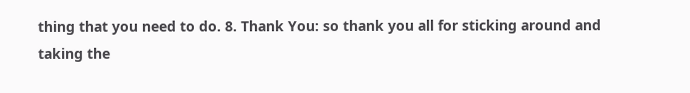thing that you need to do. 8. Thank You: so thank you all for sticking around and taking the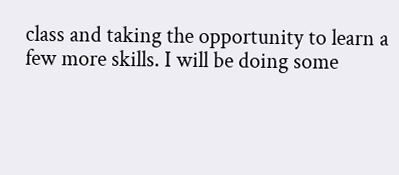class and taking the opportunity to learn a few more skills. I will be doing some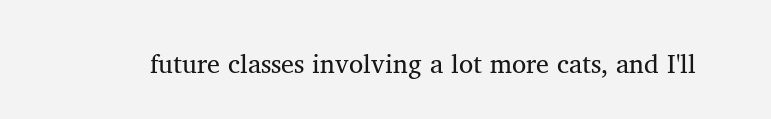future classes involving a lot more cats, and I'll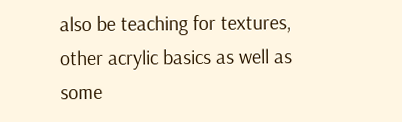also be teaching for textures, other acrylic basics as well as some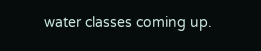water classes coming up.